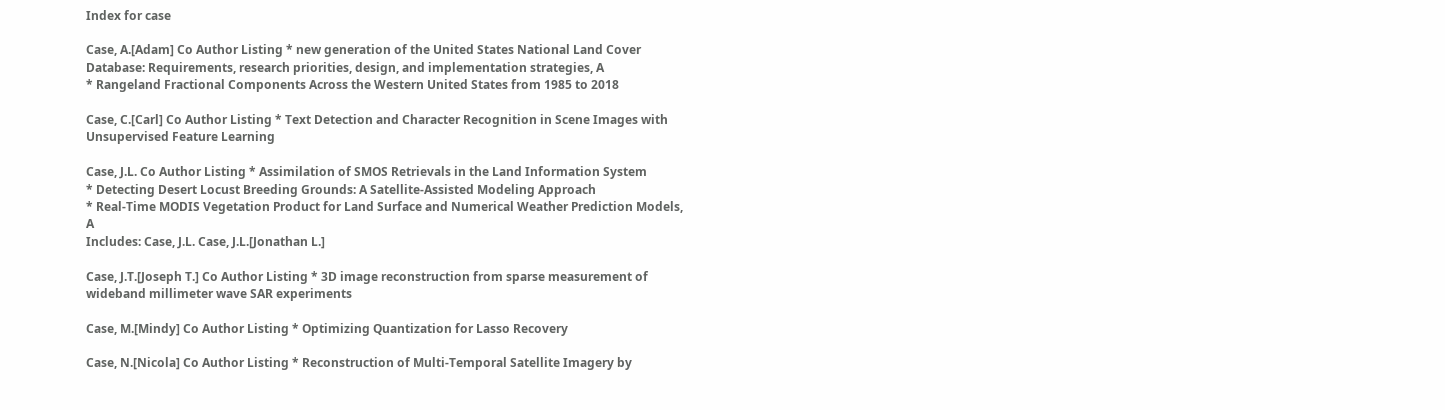Index for case

Case, A.[Adam] Co Author Listing * new generation of the United States National Land Cover Database: Requirements, research priorities, design, and implementation strategies, A
* Rangeland Fractional Components Across the Western United States from 1985 to 2018

Case, C.[Carl] Co Author Listing * Text Detection and Character Recognition in Scene Images with Unsupervised Feature Learning

Case, J.L. Co Author Listing * Assimilation of SMOS Retrievals in the Land Information System
* Detecting Desert Locust Breeding Grounds: A Satellite-Assisted Modeling Approach
* Real-Time MODIS Vegetation Product for Land Surface and Numerical Weather Prediction Models, A
Includes: Case, J.L. Case, J.L.[Jonathan L.]

Case, J.T.[Joseph T.] Co Author Listing * 3D image reconstruction from sparse measurement of wideband millimeter wave SAR experiments

Case, M.[Mindy] Co Author Listing * Optimizing Quantization for Lasso Recovery

Case, N.[Nicola] Co Author Listing * Reconstruction of Multi-Temporal Satellite Imagery by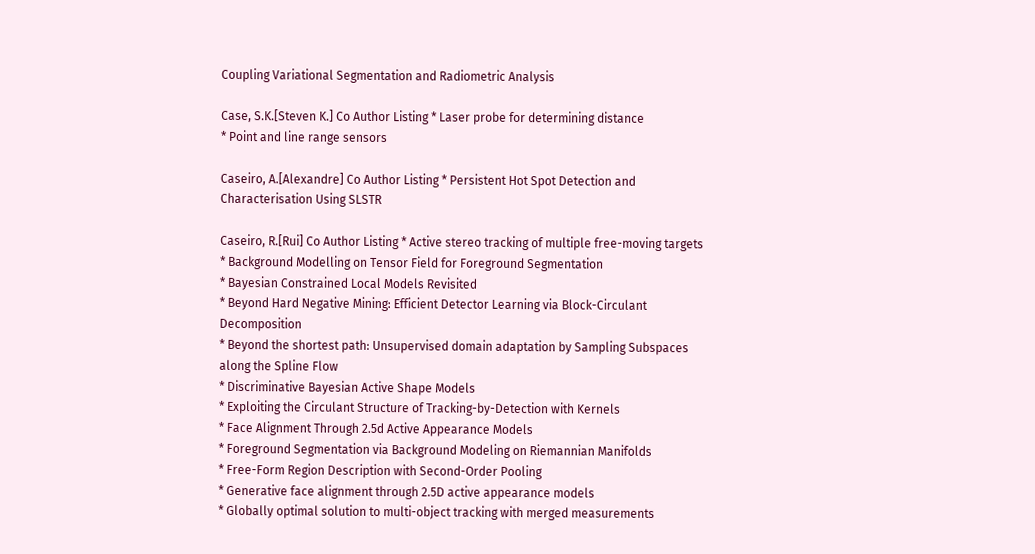Coupling Variational Segmentation and Radiometric Analysis

Case, S.K.[Steven K.] Co Author Listing * Laser probe for determining distance
* Point and line range sensors

Caseiro, A.[Alexandre] Co Author Listing * Persistent Hot Spot Detection and Characterisation Using SLSTR

Caseiro, R.[Rui] Co Author Listing * Active stereo tracking of multiple free-moving targets
* Background Modelling on Tensor Field for Foreground Segmentation
* Bayesian Constrained Local Models Revisited
* Beyond Hard Negative Mining: Efficient Detector Learning via Block-Circulant Decomposition
* Beyond the shortest path: Unsupervised domain adaptation by Sampling Subspaces along the Spline Flow
* Discriminative Bayesian Active Shape Models
* Exploiting the Circulant Structure of Tracking-by-Detection with Kernels
* Face Alignment Through 2.5d Active Appearance Models
* Foreground Segmentation via Background Modeling on Riemannian Manifolds
* Free-Form Region Description with Second-Order Pooling
* Generative face alignment through 2.5D active appearance models
* Globally optimal solution to multi-object tracking with merged measurements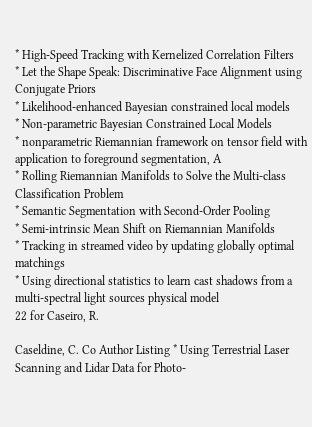* High-Speed Tracking with Kernelized Correlation Filters
* Let the Shape Speak: Discriminative Face Alignment using Conjugate Priors
* Likelihood-enhanced Bayesian constrained local models
* Non-parametric Bayesian Constrained Local Models
* nonparametric Riemannian framework on tensor field with application to foreground segmentation, A
* Rolling Riemannian Manifolds to Solve the Multi-class Classification Problem
* Semantic Segmentation with Second-Order Pooling
* Semi-intrinsic Mean Shift on Riemannian Manifolds
* Tracking in streamed video by updating globally optimal matchings
* Using directional statistics to learn cast shadows from a multi-spectral light sources physical model
22 for Caseiro, R.

Caseldine, C. Co Author Listing * Using Terrestrial Laser Scanning and Lidar Data for Photo-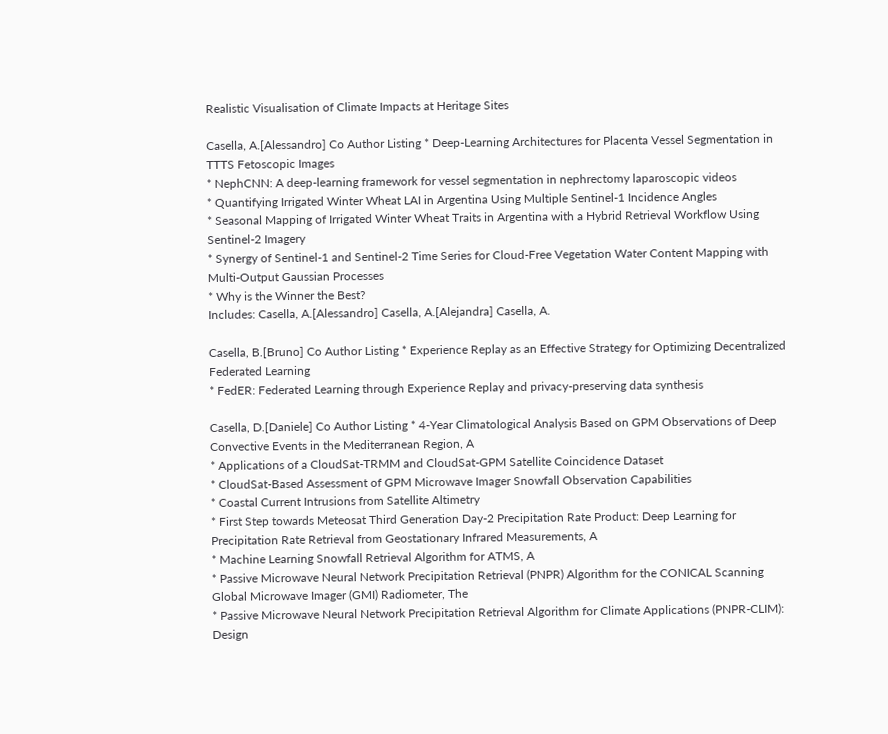Realistic Visualisation of Climate Impacts at Heritage Sites

Casella, A.[Alessandro] Co Author Listing * Deep-Learning Architectures for Placenta Vessel Segmentation in TTTS Fetoscopic Images
* NephCNN: A deep-learning framework for vessel segmentation in nephrectomy laparoscopic videos
* Quantifying Irrigated Winter Wheat LAI in Argentina Using Multiple Sentinel-1 Incidence Angles
* Seasonal Mapping of Irrigated Winter Wheat Traits in Argentina with a Hybrid Retrieval Workflow Using Sentinel-2 Imagery
* Synergy of Sentinel-1 and Sentinel-2 Time Series for Cloud-Free Vegetation Water Content Mapping with Multi-Output Gaussian Processes
* Why is the Winner the Best?
Includes: Casella, A.[Alessandro] Casella, A.[Alejandra] Casella, A.

Casella, B.[Bruno] Co Author Listing * Experience Replay as an Effective Strategy for Optimizing Decentralized Federated Learning
* FedER: Federated Learning through Experience Replay and privacy-preserving data synthesis

Casella, D.[Daniele] Co Author Listing * 4-Year Climatological Analysis Based on GPM Observations of Deep Convective Events in the Mediterranean Region, A
* Applications of a CloudSat-TRMM and CloudSat-GPM Satellite Coincidence Dataset
* CloudSat-Based Assessment of GPM Microwave Imager Snowfall Observation Capabilities
* Coastal Current Intrusions from Satellite Altimetry
* First Step towards Meteosat Third Generation Day-2 Precipitation Rate Product: Deep Learning for Precipitation Rate Retrieval from Geostationary Infrared Measurements, A
* Machine Learning Snowfall Retrieval Algorithm for ATMS, A
* Passive Microwave Neural Network Precipitation Retrieval (PNPR) Algorithm for the CONICAL Scanning Global Microwave Imager (GMI) Radiometer, The
* Passive Microwave Neural Network Precipitation Retrieval Algorithm for Climate Applications (PNPR-CLIM): Design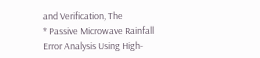and Verification, The
* Passive Microwave Rainfall Error Analysis Using High-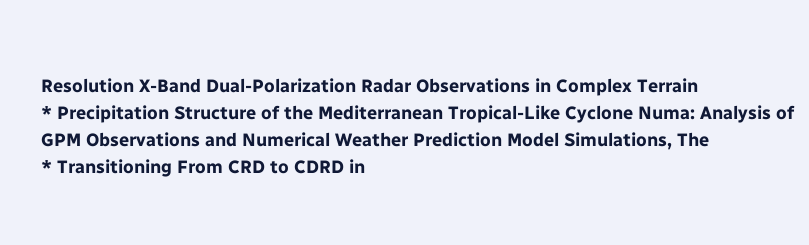Resolution X-Band Dual-Polarization Radar Observations in Complex Terrain
* Precipitation Structure of the Mediterranean Tropical-Like Cyclone Numa: Analysis of GPM Observations and Numerical Weather Prediction Model Simulations, The
* Transitioning From CRD to CDRD in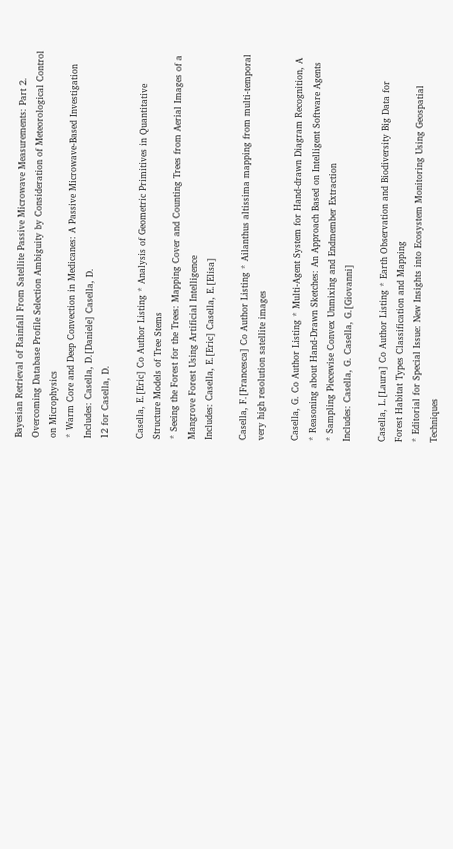Bayesian Retrieval of Rainfall From Satellite Passive Microwave Measurements: Part 2. Overcoming Database Profile Selection Ambiguity by Consideration of Meteorological Control on Microphysics
* Warm Core and Deep Convection in Medicanes: A Passive Microwave-Based Investigation
Includes: Casella, D.[Daniele] Casella, D.
12 for Casella, D.

Casella, E.[Eric] Co Author Listing * Analysis of Geometric Primitives in Quantitative Structure Models of Tree Stems
* Seeing the Forest for the Trees: Mapping Cover and Counting Trees from Aerial Images of a Mangrove Forest Using Artificial Intelligence
Includes: Casella, E.[Eric] Casella, E.[Elisa]

Casella, F.[Francesca] Co Author Listing * Ailanthus altissima mapping from multi-temporal very high resolution satellite images

Casella, G. Co Author Listing * Multi-Agent System for Hand-drawn Diagram Recognition, A
* Reasoning about Hand-Drawn Sketches: An Approach Based on Intelligent Software Agents
* Sampling Piecewise Convex Unmixing and Endmember Extraction
Includes: Casella, G. Casella, G.[Giovanni]

Casella, L.[Laura] Co Author Listing * Earth Observation and Biodiversity Big Data for Forest Habitat Types Classification and Mapping
* Editorial for Special Issue: New Insights into Ecosystem Monitoring Using Geospatial Techniques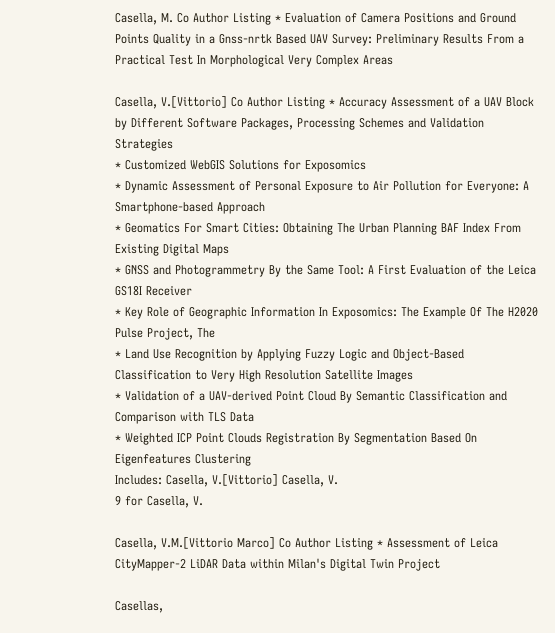Casella, M. Co Author Listing * Evaluation of Camera Positions and Ground Points Quality in a Gnss-nrtk Based UAV Survey: Preliminary Results From a Practical Test In Morphological Very Complex Areas

Casella, V.[Vittorio] Co Author Listing * Accuracy Assessment of a UAV Block by Different Software Packages, Processing Schemes and Validation Strategies
* Customized WebGIS Solutions for Exposomics
* Dynamic Assessment of Personal Exposure to Air Pollution for Everyone: A Smartphone-based Approach
* Geomatics For Smart Cities: Obtaining The Urban Planning BAF Index From Existing Digital Maps
* GNSS and Photogrammetry By the Same Tool: A First Evaluation of the Leica GS18I Receiver
* Key Role of Geographic Information In Exposomics: The Example Of The H2020 Pulse Project, The
* Land Use Recognition by Applying Fuzzy Logic and Object-Based Classification to Very High Resolution Satellite Images
* Validation of a UAV-derived Point Cloud By Semantic Classification and Comparison with TLS Data
* Weighted ICP Point Clouds Registration By Segmentation Based On Eigenfeatures Clustering
Includes: Casella, V.[Vittorio] Casella, V.
9 for Casella, V.

Casella, V.M.[Vittorio Marco] Co Author Listing * Assessment of Leica CityMapper-2 LiDAR Data within Milan's Digital Twin Project

Casellas,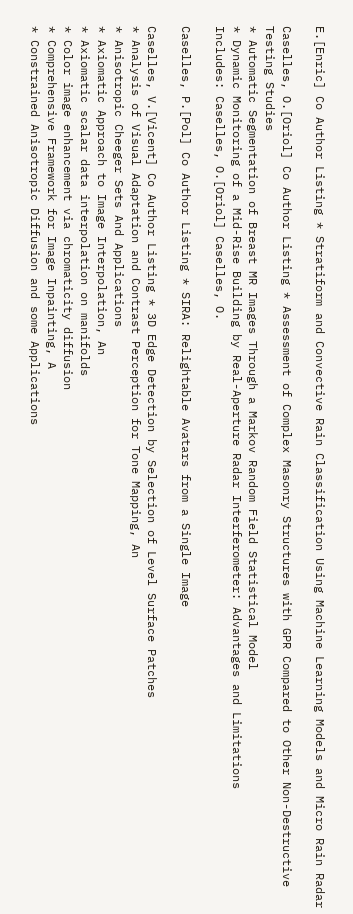E.[Enric] Co Author Listing * Stratiform and Convective Rain Classification Using Machine Learning Models and Micro Rain Radar

Caselles, O.[Oriol] Co Author Listing * Assessment of Complex Masonry Structures with GPR Compared to Other Non-Destructive Testing Studies
* Automatic Segmentation of Breast MR Images Through a Markov Random Field Statistical Model
* Dynamic Monitoring of a Mid-Rise Building by Real-Aperture Radar Interferometer: Advantages and Limitations
Includes: Caselles, O.[Oriol] Caselles, O.

Caselles, P.[Pol] Co Author Listing * SIRA: Relightable Avatars from a Single Image

Caselles, V.[Vicent] Co Author Listing * 3D Edge Detection by Selection of Level Surface Patches
* Analysis of Visual Adaptation and Contrast Perception for Tone Mapping, An
* Anisotropic Cheeger Sets And Applications
* Axiomatic Approach to Image Interpolation, An
* Axiomatic scalar data interpolation on manifolds
* Color image enhancement via chromaticity diffusion
* Comprehensive Framework for Image Inpainting, A
* Constrained Anisotropic Diffusion and some Applications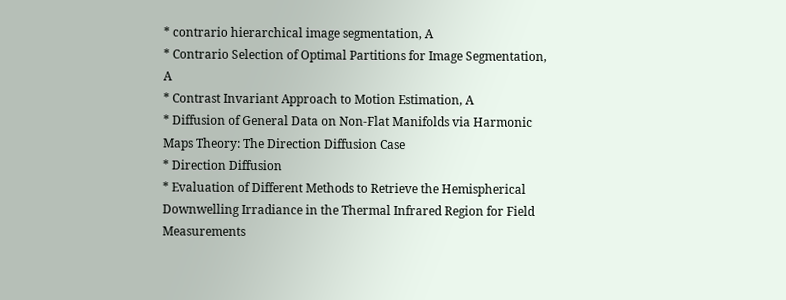* contrario hierarchical image segmentation, A
* Contrario Selection of Optimal Partitions for Image Segmentation, A
* Contrast Invariant Approach to Motion Estimation, A
* Diffusion of General Data on Non-Flat Manifolds via Harmonic Maps Theory: The Direction Diffusion Case
* Direction Diffusion
* Evaluation of Different Methods to Retrieve the Hemispherical Downwelling Irradiance in the Thermal Infrared Region for Field Measurements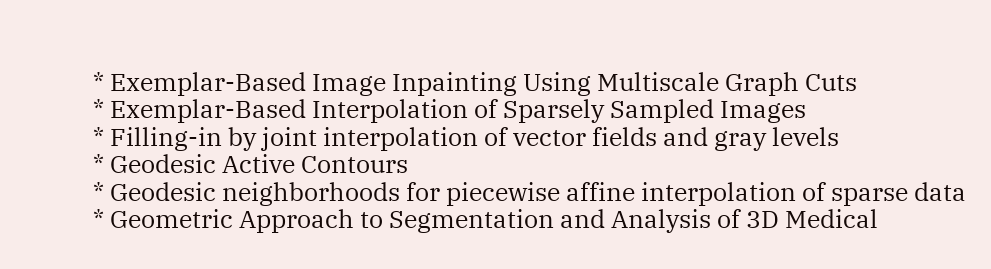* Exemplar-Based Image Inpainting Using Multiscale Graph Cuts
* Exemplar-Based Interpolation of Sparsely Sampled Images
* Filling-in by joint interpolation of vector fields and gray levels
* Geodesic Active Contours
* Geodesic neighborhoods for piecewise affine interpolation of sparse data
* Geometric Approach to Segmentation and Analysis of 3D Medical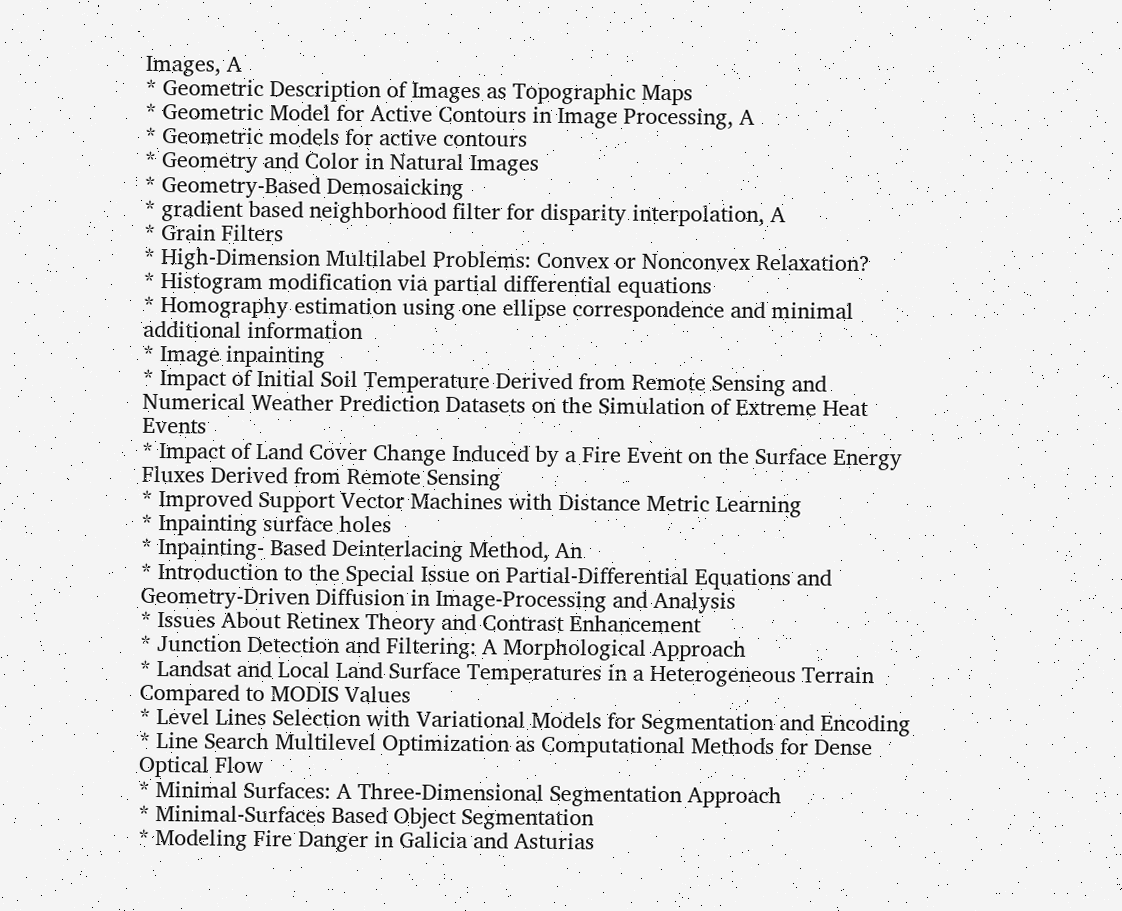Images, A
* Geometric Description of Images as Topographic Maps
* Geometric Model for Active Contours in Image Processing, A
* Geometric models for active contours
* Geometry and Color in Natural Images
* Geometry-Based Demosaicking
* gradient based neighborhood filter for disparity interpolation, A
* Grain Filters
* High-Dimension Multilabel Problems: Convex or Nonconvex Relaxation?
* Histogram modification via partial differential equations
* Homography estimation using one ellipse correspondence and minimal additional information
* Image inpainting
* Impact of Initial Soil Temperature Derived from Remote Sensing and Numerical Weather Prediction Datasets on the Simulation of Extreme Heat Events
* Impact of Land Cover Change Induced by a Fire Event on the Surface Energy Fluxes Derived from Remote Sensing
* Improved Support Vector Machines with Distance Metric Learning
* Inpainting surface holes
* Inpainting- Based Deinterlacing Method, An
* Introduction to the Special Issue on Partial-Differential Equations and Geometry-Driven Diffusion in Image-Processing and Analysis
* Issues About Retinex Theory and Contrast Enhancement
* Junction Detection and Filtering: A Morphological Approach
* Landsat and Local Land Surface Temperatures in a Heterogeneous Terrain Compared to MODIS Values
* Level Lines Selection with Variational Models for Segmentation and Encoding
* Line Search Multilevel Optimization as Computational Methods for Dense Optical Flow
* Minimal Surfaces: A Three-Dimensional Segmentation Approach
* Minimal-Surfaces Based Object Segmentation
* Modeling Fire Danger in Galicia and Asturias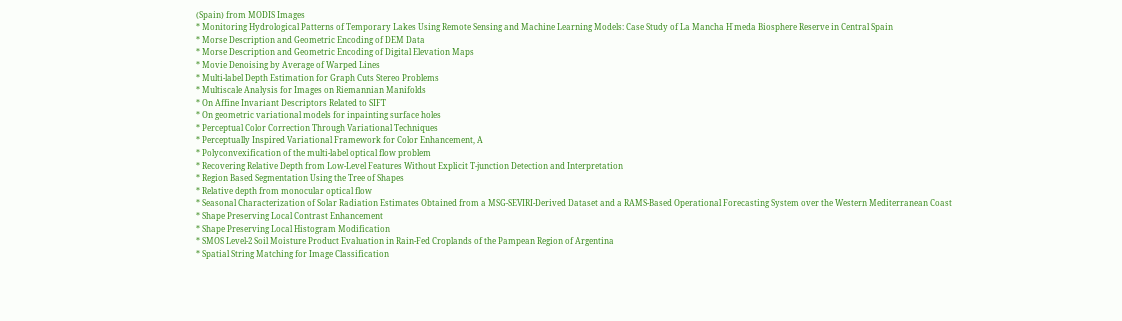(Spain) from MODIS Images
* Monitoring Hydrological Patterns of Temporary Lakes Using Remote Sensing and Machine Learning Models: Case Study of La Mancha H˙meda Biosphere Reserve in Central Spain
* Morse Description and Geometric Encoding of DEM Data
* Morse Description and Geometric Encoding of Digital Elevation Maps
* Movie Denoising by Average of Warped Lines
* Multi-label Depth Estimation for Graph Cuts Stereo Problems
* Multiscale Analysis for Images on Riemannian Manifolds
* On Affine Invariant Descriptors Related to SIFT
* On geometric variational models for inpainting surface holes
* Perceptual Color Correction Through Variational Techniques
* Perceptually Inspired Variational Framework for Color Enhancement, A
* Polyconvexification of the multi-label optical flow problem
* Recovering Relative Depth from Low-Level Features Without Explicit T-junction Detection and Interpretation
* Region Based Segmentation Using the Tree of Shapes
* Relative depth from monocular optical flow
* Seasonal Characterization of Solar Radiation Estimates Obtained from a MSG-SEVIRI-Derived Dataset and a RAMS-Based Operational Forecasting System over the Western Mediterranean Coast
* Shape Preserving Local Contrast Enhancement
* Shape Preserving Local Histogram Modification
* SMOS Level-2 Soil Moisture Product Evaluation in Rain-Fed Croplands of the Pampean Region of Argentina
* Spatial String Matching for Image Classification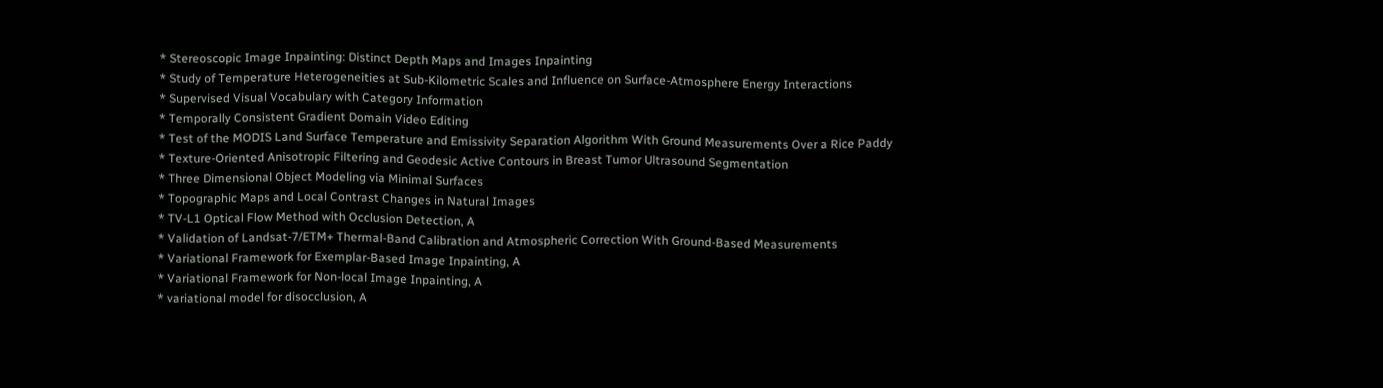* Stereoscopic Image Inpainting: Distinct Depth Maps and Images Inpainting
* Study of Temperature Heterogeneities at Sub-Kilometric Scales and Influence on Surface-Atmosphere Energy Interactions
* Supervised Visual Vocabulary with Category Information
* Temporally Consistent Gradient Domain Video Editing
* Test of the MODIS Land Surface Temperature and Emissivity Separation Algorithm With Ground Measurements Over a Rice Paddy
* Texture-Oriented Anisotropic Filtering and Geodesic Active Contours in Breast Tumor Ultrasound Segmentation
* Three Dimensional Object Modeling via Minimal Surfaces
* Topographic Maps and Local Contrast Changes in Natural Images
* TV-L1 Optical Flow Method with Occlusion Detection, A
* Validation of Landsat-7/ETM+ Thermal-Band Calibration and Atmospheric Correction With Ground-Based Measurements
* Variational Framework for Exemplar-Based Image Inpainting, A
* Variational Framework for Non-local Image Inpainting, A
* variational model for disocclusion, A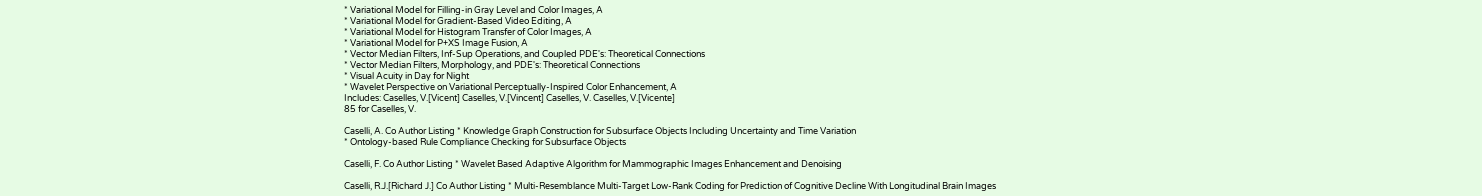* Variational Model for Filling-in Gray Level and Color Images, A
* Variational Model for Gradient-Based Video Editing, A
* Variational Model for Histogram Transfer of Color Images, A
* Variational Model for P+XS Image Fusion, A
* Vector Median Filters, Inf-Sup Operations, and Coupled PDE's: Theoretical Connections
* Vector Median Filters, Morphology, and PDE's: Theoretical Connections
* Visual Acuity in Day for Night
* Wavelet Perspective on Variational Perceptually-Inspired Color Enhancement, A
Includes: Caselles, V.[Vicent] Caselles, V.[Vincent] Caselles, V. Caselles, V.[Vicente]
85 for Caselles, V.

Caselli, A. Co Author Listing * Knowledge Graph Construction for Subsurface Objects Including Uncertainty and Time Variation
* Ontology-based Rule Compliance Checking for Subsurface Objects

Caselli, F. Co Author Listing * Wavelet Based Adaptive Algorithm for Mammographic Images Enhancement and Denoising

Caselli, R.J.[Richard J.] Co Author Listing * Multi-Resemblance Multi-Target Low-Rank Coding for Prediction of Cognitive Decline With Longitudinal Brain Images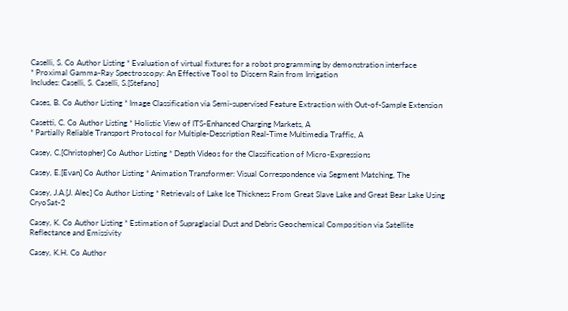Caselli, S. Co Author Listing * Evaluation of virtual fixtures for a robot programming by demonstration interface
* Proximal Gamma-Ray Spectroscopy: An Effective Tool to Discern Rain from Irrigation
Includes: Caselli, S. Caselli, S.[Stefano]

Cases, B. Co Author Listing * Image Classification via Semi-supervised Feature Extraction with Out-of-Sample Extension

Casetti, C. Co Author Listing * Holistic View of ITS-Enhanced Charging Markets, A
* Partially Reliable Transport Protocol for Multiple-Description Real-Time Multimedia Traffic, A

Casey, C.[Christopher] Co Author Listing * Depth Videos for the Classification of Micro-Expressions

Casey, E.[Evan] Co Author Listing * Animation Transformer: Visual Correspondence via Segment Matching, The

Casey, J.A.[J. Alec] Co Author Listing * Retrievals of Lake Ice Thickness From Great Slave Lake and Great Bear Lake Using CryoSat-2

Casey, K. Co Author Listing * Estimation of Supraglacial Dust and Debris Geochemical Composition via Satellite Reflectance and Emissivity

Casey, K.H. Co Author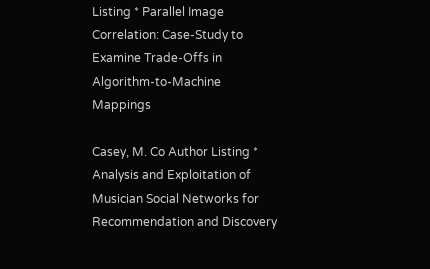Listing * Parallel Image Correlation: Case-Study to Examine Trade-Offs in Algorithm-to-Machine Mappings

Casey, M. Co Author Listing * Analysis and Exploitation of Musician Social Networks for Recommendation and Discovery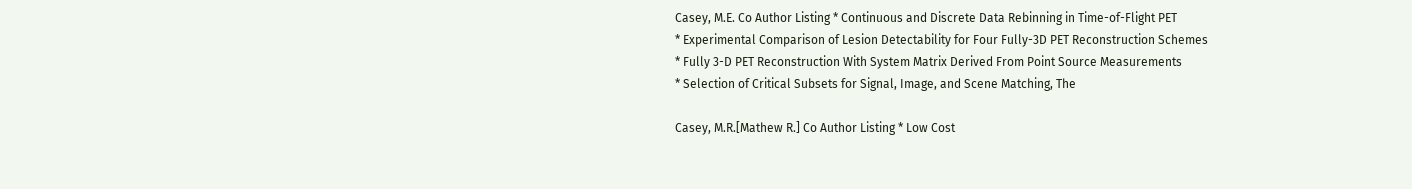Casey, M.E. Co Author Listing * Continuous and Discrete Data Rebinning in Time-of-Flight PET
* Experimental Comparison of Lesion Detectability for Four Fully-3D PET Reconstruction Schemes
* Fully 3-D PET Reconstruction With System Matrix Derived From Point Source Measurements
* Selection of Critical Subsets for Signal, Image, and Scene Matching, The

Casey, M.R.[Mathew R.] Co Author Listing * Low Cost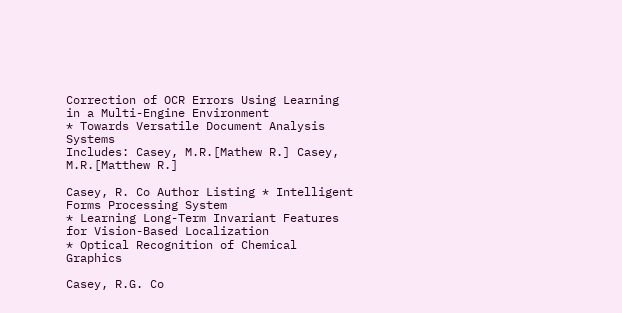Correction of OCR Errors Using Learning in a Multi-Engine Environment
* Towards Versatile Document Analysis Systems
Includes: Casey, M.R.[Mathew R.] Casey, M.R.[Matthew R.]

Casey, R. Co Author Listing * Intelligent Forms Processing System
* Learning Long-Term Invariant Features for Vision-Based Localization
* Optical Recognition of Chemical Graphics

Casey, R.G. Co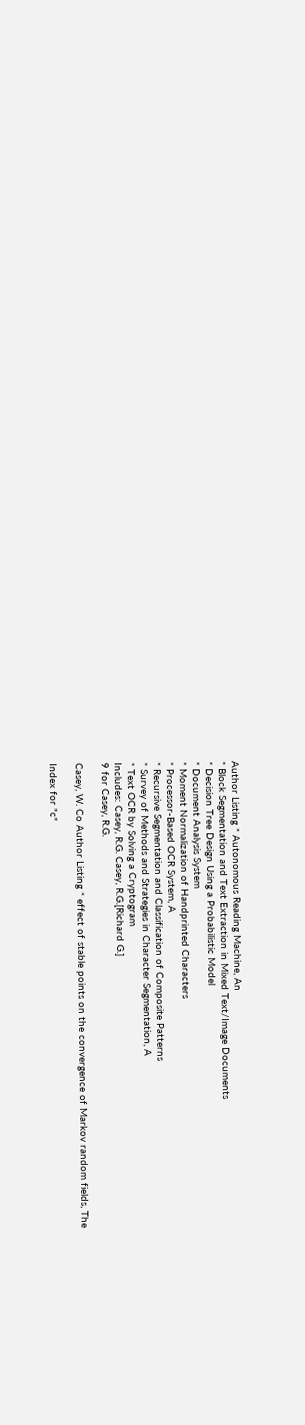Author Listing * Autonomous Reading Machine, An
* Block Segmentation and Text Extraction in Mixed Text/Image Documents
* Decision Tree Design Using a Probabilistic Model
* Document Analysis System
* Moment Normalization of Handprinted Characters
* Processor-Based OCR System, A
* Recursive Segmentation and Classification of Composite Patterns
* Survey of Methods and Strategies in Character Segmentation, A
* Text OCR by Solving a Cryptogram
Includes: Casey, R.G. Casey, R.G.[Richard G.]
9 for Casey, R.G.

Casey, W. Co Author Listing * effect of stable points on the convergence of Markov random fields, The

Index for "c"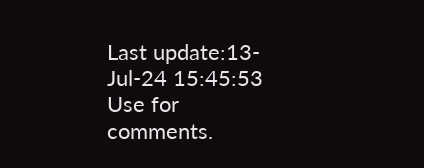Last update:13-Jul-24 15:45:53
Use for comments.